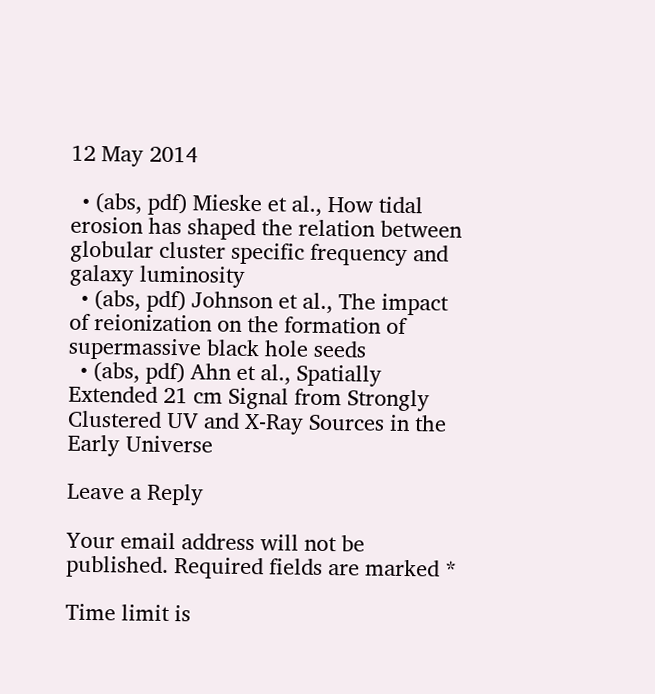12 May 2014

  • (abs, pdf) Mieske et al., How tidal erosion has shaped the relation between globular cluster specific frequency and galaxy luminosity
  • (abs, pdf) Johnson et al., The impact of reionization on the formation of supermassive black hole seeds
  • (abs, pdf) Ahn et al., Spatially Extended 21 cm Signal from Strongly Clustered UV and X-Ray Sources in the Early Universe

Leave a Reply

Your email address will not be published. Required fields are marked *

Time limit is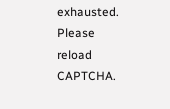exhausted. Please reload CAPTCHA.